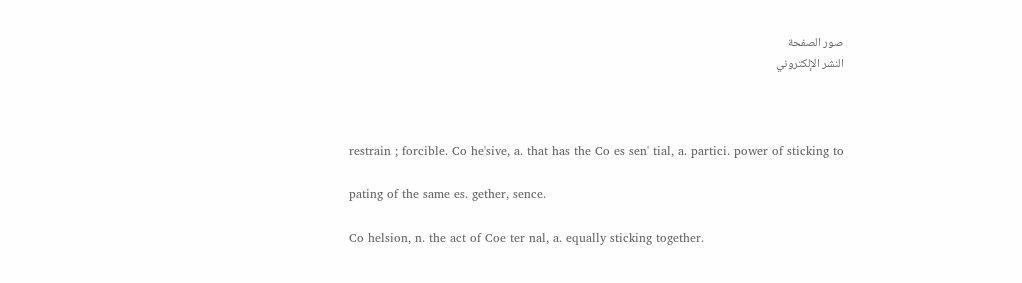صور الصفحة
النشر الإلكتروني



restrain ; forcible. Co he'sive, a. that has the Co es sen' tial, a. partici. power of sticking to

pating of the same es. gether, sence.

Co helsion, n. the act of Coe ter nal, a. equally sticking together.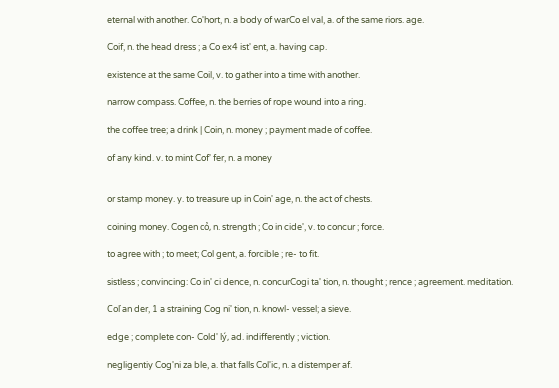eternal with another. Co'hort, n. a body of warCo el val, a. of the same riors. age.

Coif, n. the head dress ; a Co ex4 ist' ent, a. having cap.

existence at the same Coil, v. to gather into a time with another.

narrow compass. Coffee, n. the berries of rope wound into a ring.

the coffee tree; a drink | Coin, n. money ; payment made of coffee.

of any kind. v. to mint Cof' fer, n. a money


or stamp money. y. to treasure up in Coin' age, n. the act of chests.

coining money. Cogen cỏ, n. strength ; Co in cide', v. to concur ; force.

to agree with ; to meet; Col gent, a. forcible ; re- to fit.

sistless ; convincing: Co in' ci dence, n. concurCogi ta' tion, n. thought ; rence ; agreement. meditation.

Coľ an der, 1 a straining Cog ni' tion, n. knowl- vessel; a sieve.

edge ; complete con- Cold' lý, ad. indifferently ; viction.

negligentiy Cog'ni za ble, a. that falls Col'ic, n. a distemper af.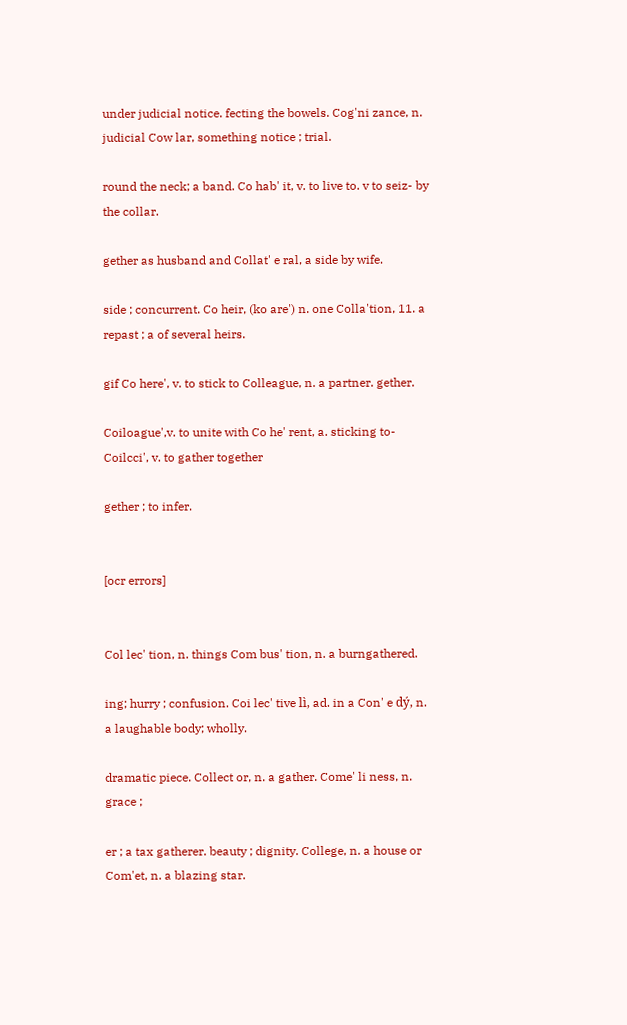under judicial notice. fecting the bowels. Cog'ni zance, n. judicial Cow lar, something notice ; trial.

round the neck; a band. Co hab' it, v. to live to. v to seiz- by the collar.

gether as husband and Collat' e ral, a side by wife.

side ; concurrent. Co heir, (ko are') n. one Colla'tion, 11. a repast ; a of several heirs.

gif Co here', v. to stick to Colleague, n. a partner. gether.

Coiloague',v. to unite with Co he' rent, a. sticking to- Coilcci', v. to gather together

gether ; to infer.


[ocr errors]


Col lec' tion, n. things Com bus' tion, n. a burngathered.

ing; hurry ; confusion. Coi lec' tive lì, ad. in a Con' e dý, n. a laughable body; wholly.

dramatic piece. Collect or, n. a gather. Come' li ness, n. grace ;

er ; a tax gatherer. beauty ; dignity. College, n. a house or Com'et, n. a blazing star.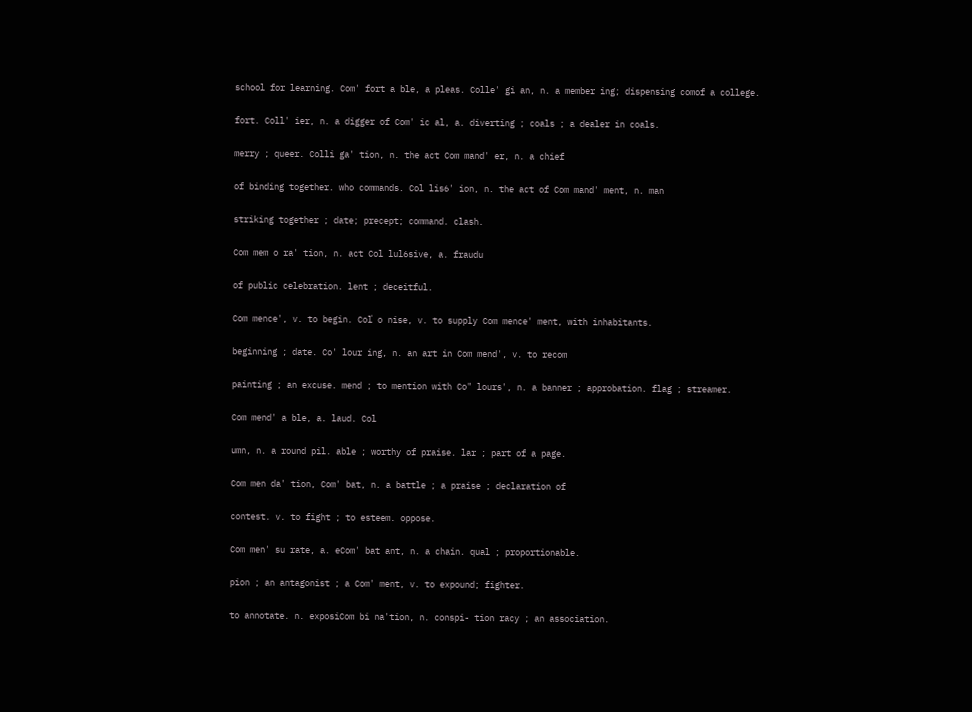school for learning. Com' fort a ble, a pleas. Colle' gi an, n. a member ing; dispensing comof a college.

fort. Coll' ier, n. a digger of Com' ic al, a. diverting ; coals ; a dealer in coals.

merry ; queer. Colli ga' tion, n. the act Com mand' er, n. a chief

of binding together. who commands. Col lis6' ion, n. the act of Com mand' ment, n. man

striking together ; date; precept; command. clash.

Com mem o ra' tion, n. act Col lul6sive, a. fraudu

of public celebration. lent ; deceitful.

Com mence', v. to begin. Coľ o nise, v. to supply Com mence' ment, with inhabitants.

beginning ; date. Co' lour ing, n. an art in Com mend', v. to recom

painting ; an excuse. mend ; to mention with Co" lours', n. a banner ; approbation. flag ; streamer.

Com mend' a ble, a. laud. Col

umn, n. a round pil. able ; worthy of praise. lar ; part of a page.

Com men da' tion, Com' bat, n. a battle ; a praise ; declaration of

contest. v. to fight ; to esteem. oppose.

Com men' su rate, a. eCom' bat ant, n. a chain. qual ; proportionable.

pion ; an antagonist ; a Com' ment, v. to expound; fighter.

to annotate. n. exposiCom bi na'tion, n. conspi- tion racy ; an association.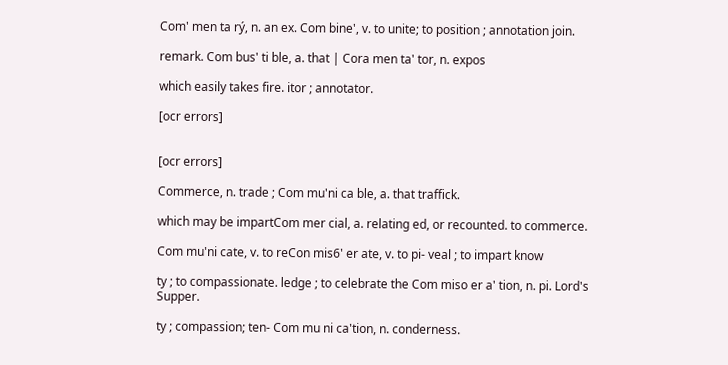Com' men ta rý, n. an ex. Com bine', v. to unite; to position ; annotation join.

remark. Com bus' ti ble, a. that | Cora men ta' tor, n. expos

which easily takes fire. itor ; annotator.

[ocr errors]


[ocr errors]

Commerce, n. trade ; Com mu'ni ca ble, a. that traffick.

which may be impartCom mer cial, a. relating ed, or recounted. to commerce.

Com mu'ni cate, v. to reCon mis6' er ate, v. to pi- veal ; to impart know

ty ; to compassionate. ledge ; to celebrate the Com miso er a' tion, n. pi. Lord's Supper.

ty ; compassion; ten- Com mu ni ca'tion, n. conderness.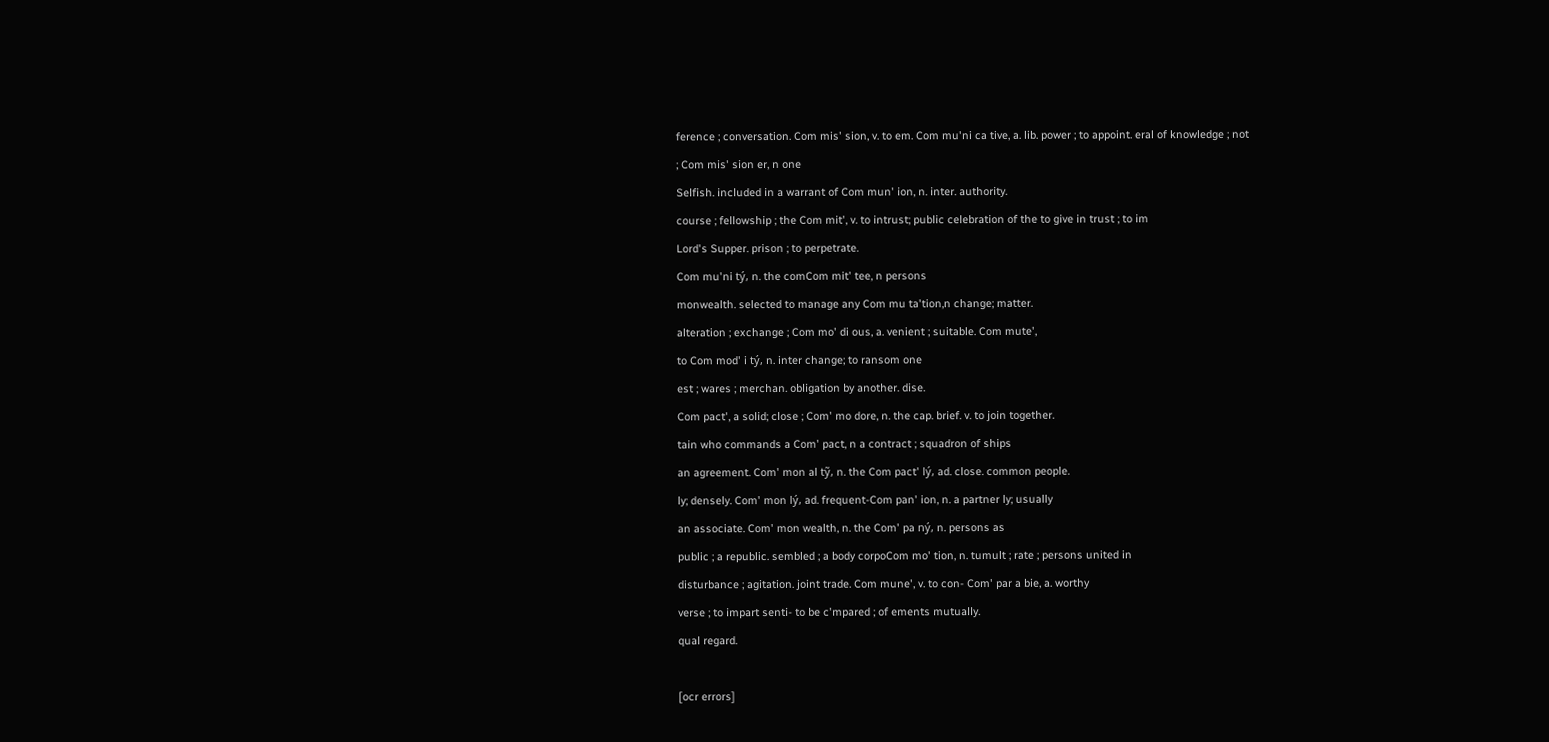ference ; conversation. Com mis' sion, v. to em. Com mu'ni ca tive, a. lib. power ; to appoint. eral of knowledge ; not

; Com mis' sion er, n one

Selfish. included in a warrant of Com mun' ion, n. inter. authority.

course ; fellowship ; the Com mit', v. to intrust; public celebration of the to give in trust ; to im

Lord's Supper. prison ; to perpetrate.

Com mu'ni tý, n. the comCom mit' tee, n persons

monwealth. selected to manage any Com mu ta'tion,n change; matter.

alteration ; exchange ; Com mo' di ous, a. venient ; suitable. Com mute',

to Com mod' i tý, n. inter change; to ransom one

est ; wares ; merchan. obligation by another. dise.

Com pact', a solid; close ; Com' mo dore, n. the cap. brief. v. to join together.

tain who commands a Com' pact, n a contract ; squadron of ships

an agreement. Com' mon al tỹ, n. the Com pact' lý, ad. close. common people.

ly; densely. Com' mon lý, ad. frequent-Com pan' ion, n. a partner ly; usually

an associate. Com' mon wealth, n. the Com' pa ný, n. persons as

public ; a republic. sembled ; a body corpoCom mo' tion, n. tumult ; rate ; persons united in

disturbance ; agitation. joint trade. Com mune', v. to con- Com' par a bie, a. worthy

verse ; to impart senti- to be c'mpared ; of ements mutually.

qual regard.



[ocr errors]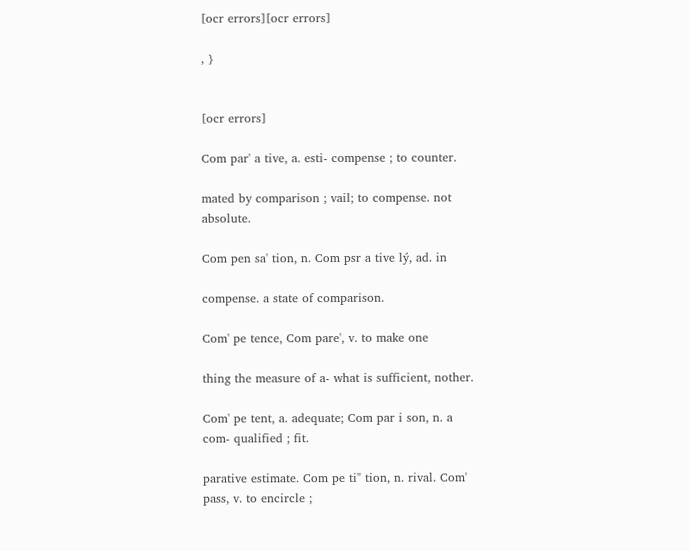[ocr errors][ocr errors]

, }


[ocr errors]

Com par' a tive, a. esti- compense ; to counter.

mated by comparison ; vail; to compense. not absolute.

Com pen sa' tion, n. Com psr a tive lý, ad. in

compense. a state of comparison.

Com' pe tence, Com pare', v. to make one

thing the measure of a- what is sufficient, nother.

Com' pe tent, a. adequate; Com par i son, n. a com- qualified ; fit.

parative estimate. Com pe ti" tion, n. rival. Com' pass, v. to encircle ;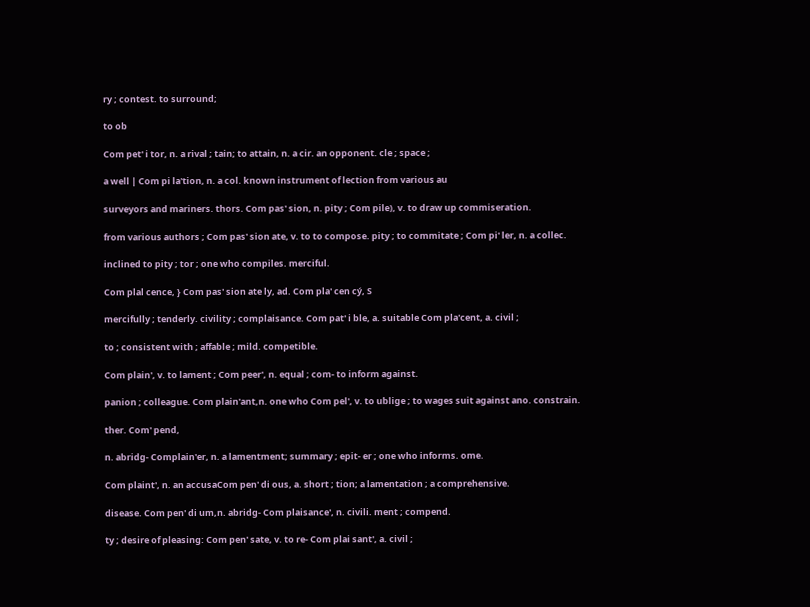ry ; contest. to surround;

to ob

Com pet' i tor, n. a rival ; tain; to attain, n. a cir. an opponent. cle ; space ;

a well | Com pi la'tion, n. a col. known instrument of lection from various au

surveyors and mariners. thors. Com pas' sion, n. pity ; Com pile), v. to draw up commiseration.

from various authors ; Com pas' sion ate, v. to to compose. pity ; to commitate ; Com pi' ler, n. a collec.

inclined to pity ; tor ; one who compiles. merciful.

Com plal cence, } Com pas' sion ate ly, ad. Com pla' cen cý, S

mercifully ; tenderly. civility ; complaisance. Com pat' i ble, a. suitable Com pla'cent, a. civil ;

to ; consistent with ; affable ; mild. competible.

Com plain', v. to lament ; Com peer', n. equal ; com- to inform against.

panion ; colleague. Com plain'ant,n. one who Com pel', v. to ublige ; to wages suit against ano. constrain.

ther. Com' pend,

n. abridg- Complain'er, n. a lamentment; summary ; epit- er ; one who informs. ome.

Com plaint', n. an accusaCom pen' di ous, a. short ; tion; a lamentation ; a comprehensive.

disease. Com pen' di um,n. abridg- Com plaisance', n. civili. ment ; compend.

ty ; desire of pleasing: Com pen' sate, v. to re- Com plai sant', a. civil ;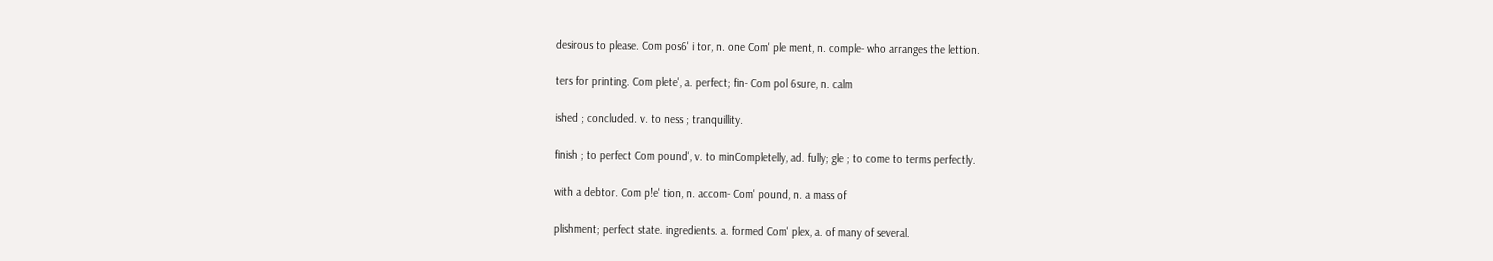desirous to please. Com pos6' i tor, n. one Com' ple ment, n. comple- who arranges the lettion.

ters for printing. Com plete', a. perfect; fin- Com pol 6sure, n. calm

ished ; concluded. v. to ness ; tranquillity.

finish ; to perfect Com pound', v. to minCompletelly, ad. fully; gle ; to come to terms perfectly.

with a debtor. Com p!e' tion, n. accom- Com' pound, n. a mass of

plishment; perfect state. ingredients. a. formed Com' plex, a. of many of several.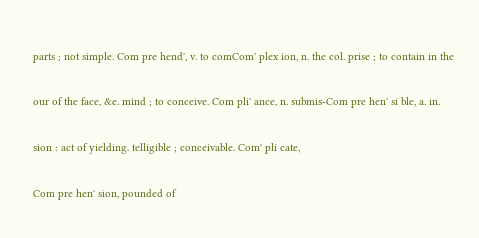parts ; not simple. Com pre hend', v. to comCom' plex ion, n. the col. prise ; to contain in the

our of the face, &e. mind ; to conceive. Com pli' ance, n. submis-Com pre hen' si ble, a. in.

sion : act of yielding. telligible ; conceivable. Com' pli cate,

Com pre hen' sion, pounded of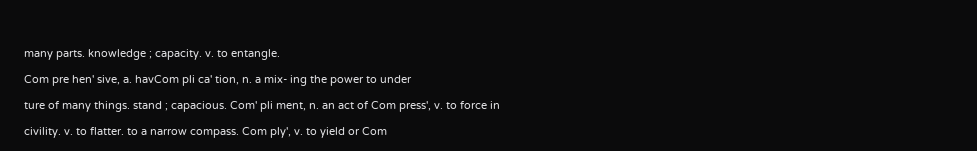many parts. knowledge ; capacity. v. to entangle.

Com pre hen' sive, a. havCom pli ca' tion, n. a mix- ing the power to under

ture of many things. stand ; capacious. Com' pli ment, n. an act of Com press', v. to force in

civility. v. to flatter. to a narrow compass. Com ply', v. to yield or Com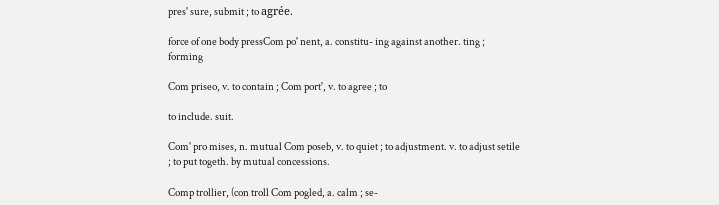pres' sure, submit ; to agrée.

force of one body pressCom po' nent, a. constitu- ing against another. ting ; forming

Com priseo, v. to contain ; Com port', v. to agree ; to

to include. suit.

Com' pro mises, n. mutual Com poseb, v. to quiet ; to adjustment. v. to adjust setile ; to put togeth. by mutual concessions.

Comp trollier, (con troll Com pogled, a. calm ; se-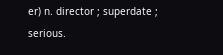er) n. director ; superdate ; serious.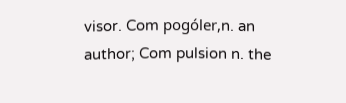visor. Com pogóler,n. an author; Com pulsion n. the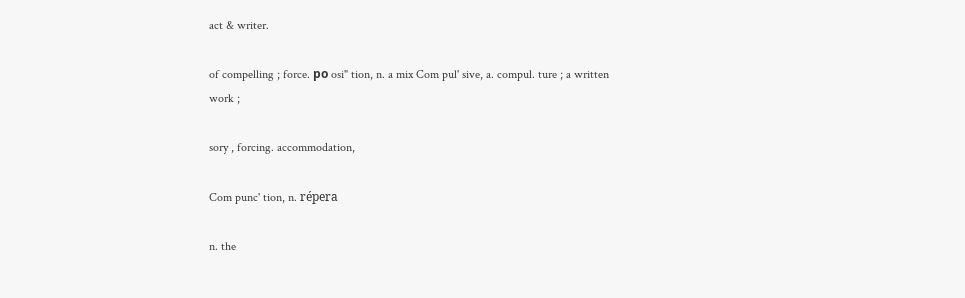act & writer.

of compelling ; force. ро osi" tion, n. a mix Com pul' sive, a. compul. ture ; a written work ;

sory , forcing. accommodation,

Com punc' tion, n. répera

n. the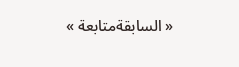« السابقةمتابعة »